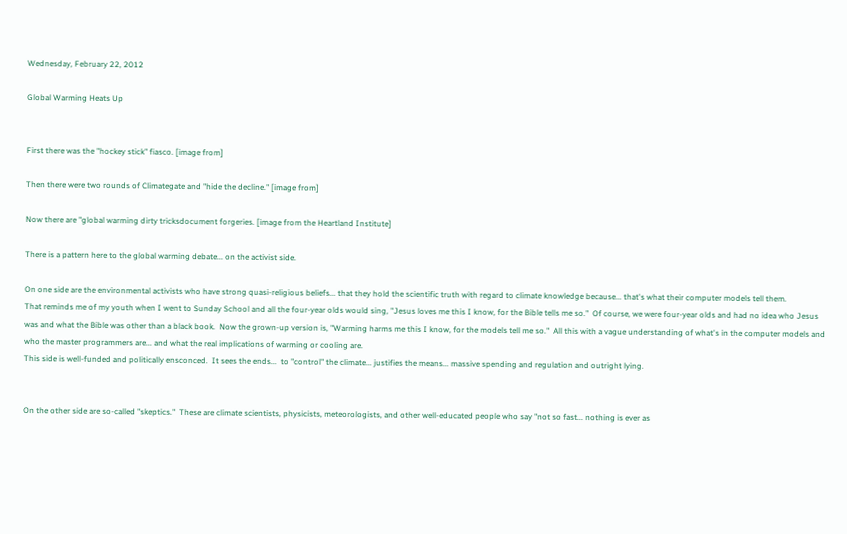Wednesday, February 22, 2012

Global Warming Heats Up


First there was the "hockey stick" fiasco. [image from]

Then there were two rounds of Climategate and "hide the decline." [image from]

Now there are "global warming dirty tricksdocument forgeries. [image from the Heartland Institute]

There is a pattern here to the global warming debate... on the activist side.

On one side are the environmental activists who have strong quasi-religious beliefs... that they hold the scientific truth with regard to climate knowledge because... that's what their computer models tell them.
That reminds me of my youth when I went to Sunday School and all the four-year olds would sing, "Jesus loves me this I know, for the Bible tells me so."  Of course, we were four-year olds and had no idea who Jesus was and what the Bible was other than a black book.  Now the grown-up version is, "Warming harms me this I know, for the models tell me so."  All this with a vague understanding of what's in the computer models and who the master programmers are... and what the real implications of warming or cooling are.
This side is well-funded and politically ensconced.  It sees the ends...  to "control" the climate... justifies the means... massive spending and regulation and outright lying.


On the other side are so-called "skeptics."  These are climate scientists, physicists, meteorologists, and other well-educated people who say "not so fast... nothing is ever as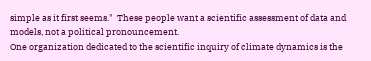simple as it first seems."  These people want a scientific assessment of data and models, not a political pronouncement.
One organization dedicated to the scientific inquiry of climate dynamics is the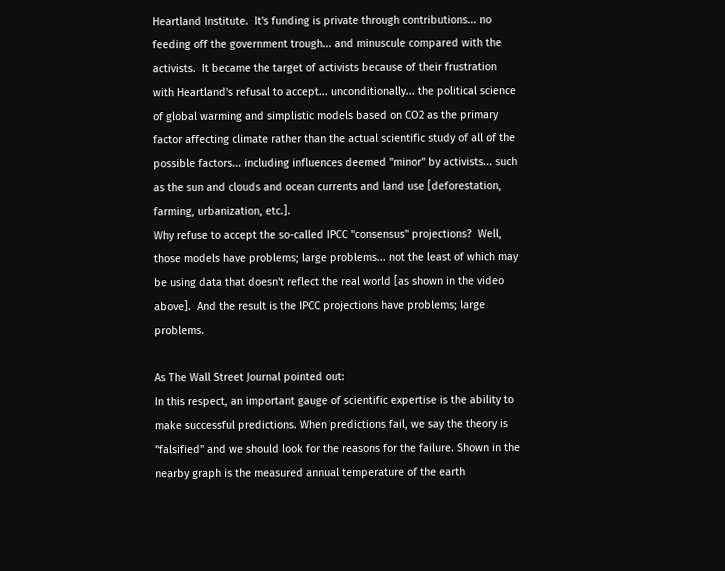Heartland Institute.  It's funding is private through contributions... no feeding off the government trough... and minuscule compared with the activists.  It became the target of activists because of their frustration with Heartland's refusal to accept... unconditionally... the political science of global warming and simplistic models based on CO2 as the primary factor affecting climate rather than the actual scientific study of all of the possible factors... including influences deemed "minor" by activists... such as the sun and clouds and ocean currents and land use [deforestation, farming, urbanization, etc.].
Why refuse to accept the so-called IPCC "consensus" projections?  Well, those models have problems; large problems... not the least of which may be using data that doesn't reflect the real world [as shown in the video above].  And the result is the IPCC projections have problems; large problems.

As The Wall Street Journal pointed out:
In this respect, an important gauge of scientific expertise is the ability to make successful predictions. When predictions fail, we say the theory is "falsified" and we should look for the reasons for the failure. Shown in the nearby graph is the measured annual temperature of the earth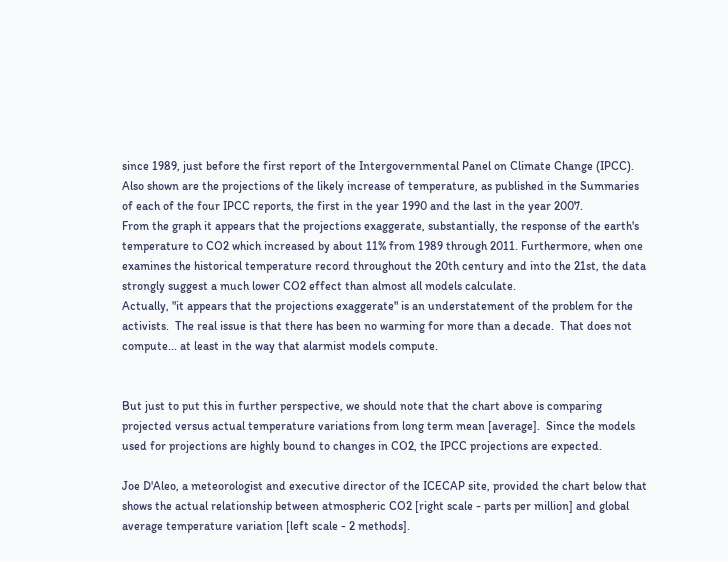since 1989, just before the first report of the Intergovernmental Panel on Climate Change (IPCC). Also shown are the projections of the likely increase of temperature, as published in the Summaries of each of the four IPCC reports, the first in the year 1990 and the last in the year 2007.
From the graph it appears that the projections exaggerate, substantially, the response of the earth's temperature to CO2 which increased by about 11% from 1989 through 2011. Furthermore, when one examines the historical temperature record throughout the 20th century and into the 21st, the data strongly suggest a much lower CO2 effect than almost all models calculate.
Actually, "it appears that the projections exaggerate" is an understatement of the problem for the activists.  The real issue is that there has been no warming for more than a decade.  That does not compute... at least in the way that alarmist models compute.


But just to put this in further perspective, we should note that the chart above is comparing projected versus actual temperature variations from long term mean [average].  Since the models used for projections are highly bound to changes in CO2, the IPCC projections are expected.

Joe D'Aleo, a meteorologist and executive director of the ICECAP site, provided the chart below that shows the actual relationship between atmospheric CO2 [right scale - parts per million] and global average temperature variation [left scale - 2 methods].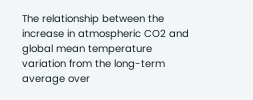The relationship between the increase in atmospheric CO2 and global mean temperature variation from the long-term average over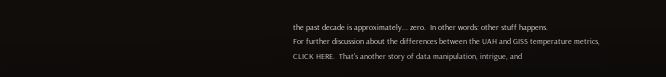the past decade is approximately... zero.  In other words: other stuff happens.
For further discussion about the differences between the UAH and GISS temperature metrics, CLICK HERE.  That's another story of data manipulation, intrigue, and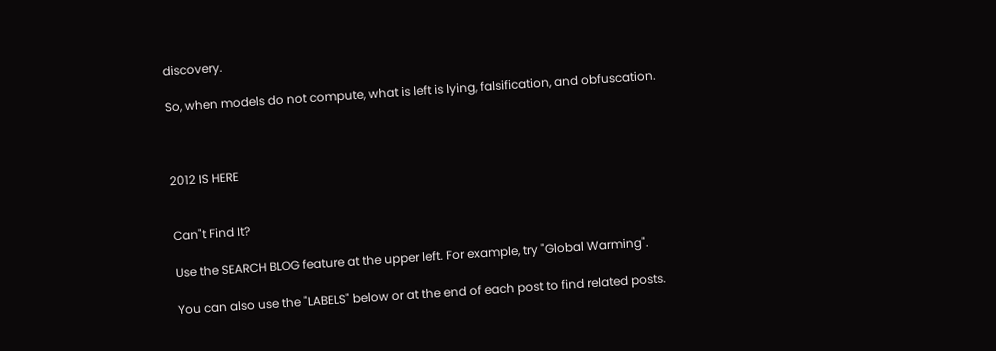discovery.

So, when models do not compute, what is left is lying, falsification, and obfuscation.



2012 IS HERE


Can"t Find It?

Use the SEARCH BLOG feature at the upper left. For example, try "Global Warming".

You can also use the "LABELS" below or at the end of each post to find related posts.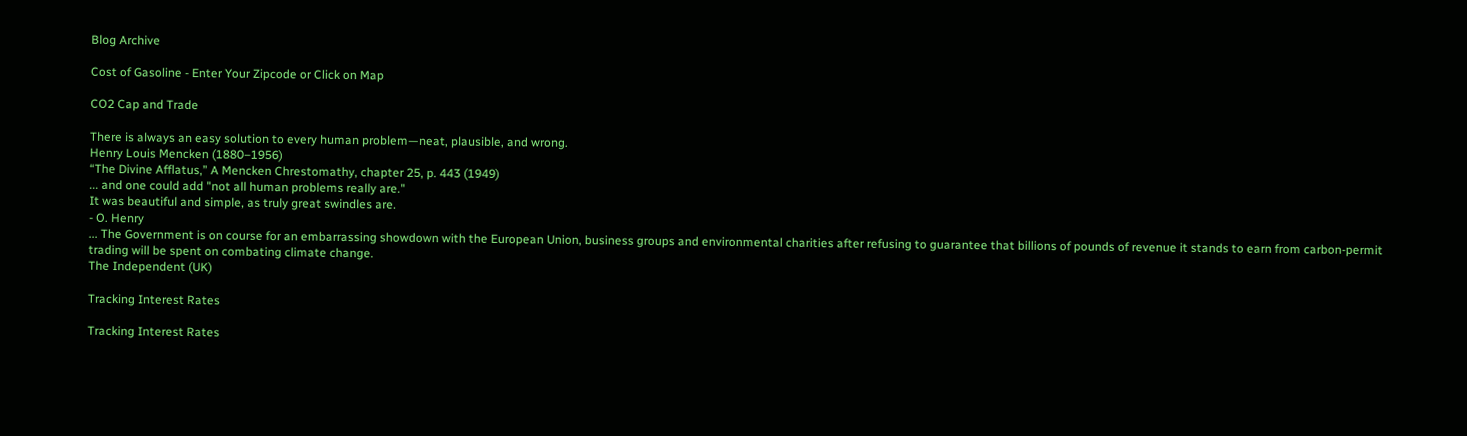Blog Archive

Cost of Gasoline - Enter Your Zipcode or Click on Map

CO2 Cap and Trade

There is always an easy solution to every human problem—neat, plausible, and wrong.
Henry Louis Mencken (1880–1956)
“The Divine Afflatus,” A Mencken Chrestomathy, chapter 25, p. 443 (1949)
... and one could add "not all human problems really are."
It was beautiful and simple, as truly great swindles are.
- O. Henry
... The Government is on course for an embarrassing showdown with the European Union, business groups and environmental charities after refusing to guarantee that billions of pounds of revenue it stands to earn from carbon-permit trading will be spent on combating climate change.
The Independent (UK)

Tracking Interest Rates

Tracking Interest Rates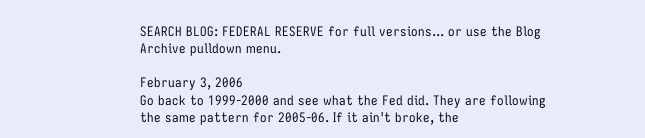SEARCH BLOG: FEDERAL RESERVE for full versions... or use the Blog Archive pulldown menu.

February 3, 2006
Go back to 1999-2000 and see what the Fed did. They are following the same pattern for 2005-06. If it ain't broke, the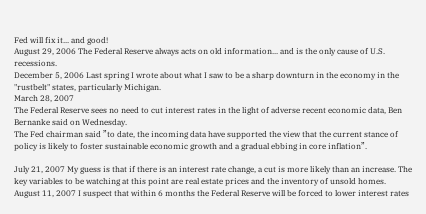Fed will fix it... and good!
August 29, 2006 The Federal Reserve always acts on old information... and is the only cause of U.S. recessions.
December 5, 2006 Last spring I wrote about what I saw to be a sharp downturn in the economy in the "rustbelt" states, particularly Michigan.
March 28, 2007
The Federal Reserve sees no need to cut interest rates in the light of adverse recent economic data, Ben Bernanke said on Wednesday.
The Fed chairman said ”to date, the incoming data have supported the view that the current stance of policy is likely to foster sustainable economic growth and a gradual ebbing in core inflation”.

July 21, 2007 My guess is that if there is an interest rate change, a cut is more likely than an increase. The key variables to be watching at this point are real estate prices and the inventory of unsold homes.
August 11, 2007 I suspect that within 6 months the Federal Reserve will be forced to lower interest rates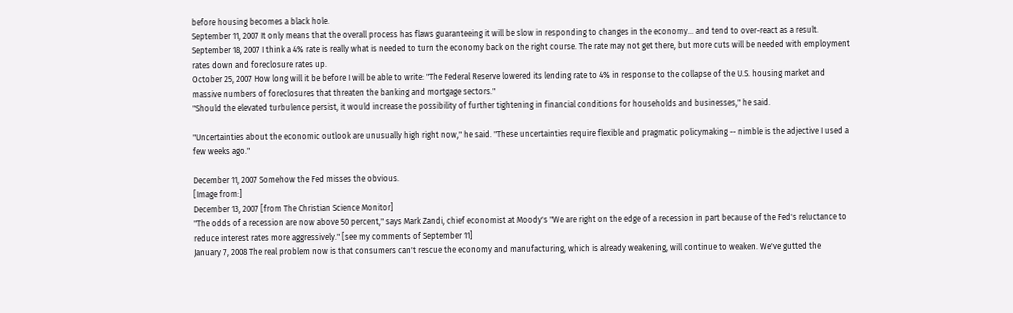before housing becomes a black hole.
September 11, 2007 It only means that the overall process has flaws guaranteeing it will be slow in responding to changes in the economy... and tend to over-react as a result.
September 18, 2007 I think a 4% rate is really what is needed to turn the economy back on the right course. The rate may not get there, but more cuts will be needed with employment rates down and foreclosure rates up.
October 25, 2007 How long will it be before I will be able to write: "The Federal Reserve lowered its lending rate to 4% in response to the collapse of the U.S. housing market and massive numbers of foreclosures that threaten the banking and mortgage sectors."
"Should the elevated turbulence persist, it would increase the possibility of further tightening in financial conditions for households and businesses," he said.

"Uncertainties about the economic outlook are unusually high right now," he said. "These uncertainties require flexible and pragmatic policymaking -- nimble is the adjective I used a few weeks ago."

December 11, 2007 Somehow the Fed misses the obvious.
[Image from:]
December 13, 2007 [from The Christian Science Monitor]
"The odds of a recession are now above 50 percent," says Mark Zandi, chief economist at Moody's "We are right on the edge of a recession in part because of the Fed's reluctance to reduce interest rates more aggressively." [see my comments of September 11]
January 7, 2008 The real problem now is that consumers can't rescue the economy and manufacturing, which is already weakening, will continue to weaken. We've gutted the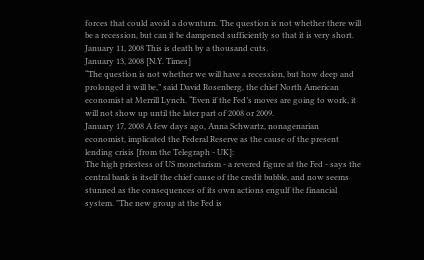forces that could avoid a downturn. The question is not whether there will be a recession, but can it be dampened sufficiently so that it is very short.
January 11, 2008 This is death by a thousand cuts.
January 13, 2008 [N.Y. Times]
“The question is not whether we will have a recession, but how deep and prolonged it will be,” said David Rosenberg, the chief North American economist at Merrill Lynch. “Even if the Fed’s moves are going to work, it will not show up until the later part of 2008 or 2009.
January 17, 2008 A few days ago, Anna Schwartz, nonagenarian economist, implicated the Federal Reserve as the cause of the present lending crisis [from the Telegraph - UK]:
The high priestess of US monetarism - a revered figure at the Fed - says the central bank is itself the chief cause of the credit bubble, and now seems stunned as the consequences of its own actions engulf the financial system. "The new group at the Fed is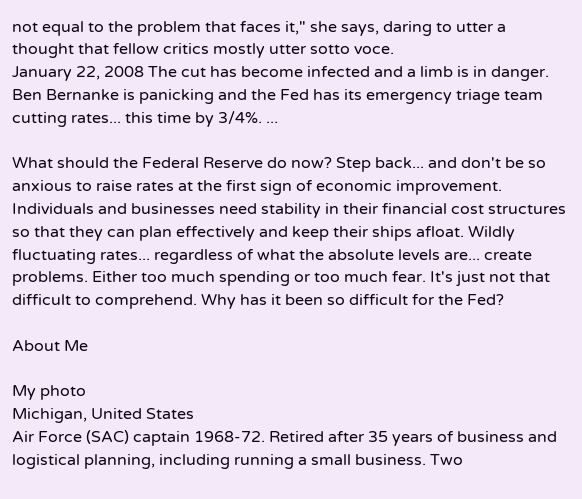not equal to the problem that faces it," she says, daring to utter a thought that fellow critics mostly utter sotto voce.
January 22, 2008 The cut has become infected and a limb is in danger. Ben Bernanke is panicking and the Fed has its emergency triage team cutting rates... this time by 3/4%. ...

What should the Federal Reserve do now? Step back... and don't be so anxious to raise rates at the first sign of economic improvement.
Individuals and businesses need stability in their financial cost structures so that they can plan effectively and keep their ships afloat. Wildly fluctuating rates... regardless of what the absolute levels are... create problems. Either too much spending or too much fear. It's just not that difficult to comprehend. Why has it been so difficult for the Fed?

About Me

My photo
Michigan, United States
Air Force (SAC) captain 1968-72. Retired after 35 years of business and logistical planning, including running a small business. Two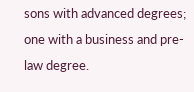sons with advanced degrees; one with a business and pre-law degree.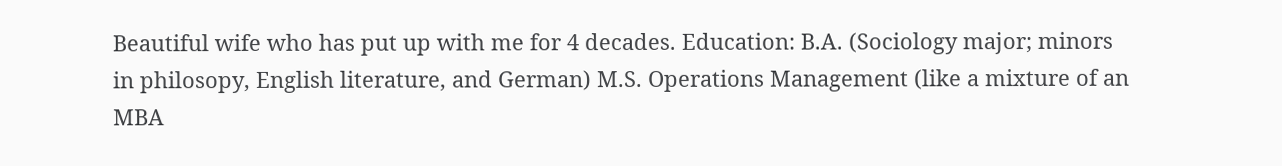Beautiful wife who has put up with me for 4 decades. Education: B.A. (Sociology major; minors in philosopy, English literature, and German) M.S. Operations Management (like a mixture of an MBA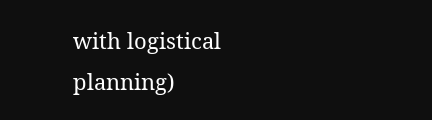with logistical planning)